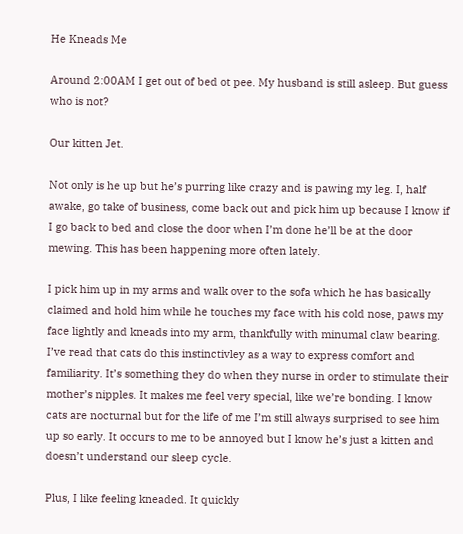He Kneads Me

Around 2:00AM I get out of bed ot pee. My husband is still asleep. But guess who is not?

Our kitten Jet.

Not only is he up but he’s purring like crazy and is pawing my leg. I, half awake, go take of business, come back out and pick him up because I know if I go back to bed and close the door when I’m done he’ll be at the door mewing. This has been happening more often lately.

I pick him up in my arms and walk over to the sofa which he has basically claimed and hold him while he touches my face with his cold nose, paws my face lightly and kneads into my arm, thankfully with minumal claw bearing. I’ve read that cats do this instinctivley as a way to express comfort and familiarity. It’s something they do when they nurse in order to stimulate their mother’s nipples. It makes me feel very special, like we’re bonding. I know cats are nocturnal but for the life of me I’m still always surprised to see him up so early. It occurs to me to be annoyed but I know he’s just a kitten and doesn’t understand our sleep cycle.

Plus, I like feeling kneaded. It quickly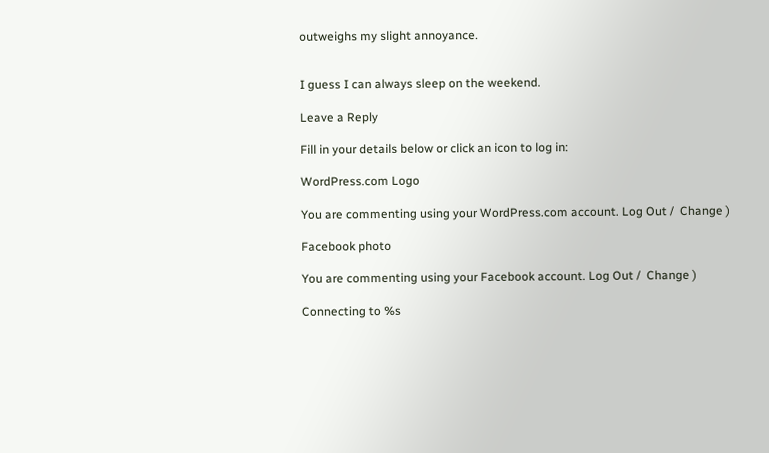outweighs my slight annoyance.


I guess I can always sleep on the weekend.

Leave a Reply

Fill in your details below or click an icon to log in:

WordPress.com Logo

You are commenting using your WordPress.com account. Log Out /  Change )

Facebook photo

You are commenting using your Facebook account. Log Out /  Change )

Connecting to %s